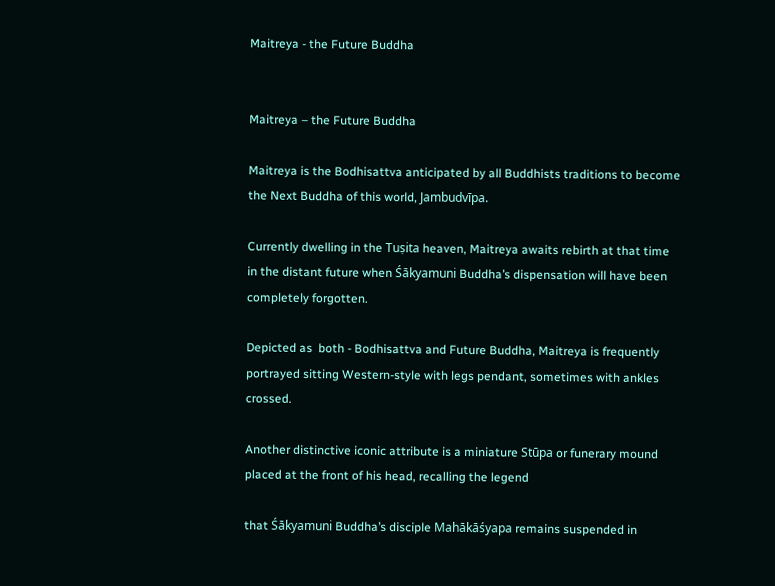Maitreya - the Future Buddha


Maitreya – the Future Buddha

Maitreya is the Bodhisattva anticipated by all Buddhists traditions to become the Next Buddha of this world, Jambudvīpa.

Currently dwelling in the Tuṣita heaven, Maitreya awaits rebirth at that time in the distant future when Śākyamuni Buddha’s dispensation will have been completely forgotten.

Depicted as  both - Bodhisattva and Future Buddha, Maitreya is frequently portrayed sitting Western-style with legs pendant, sometimes with ankles crossed.

Another distinctive iconic attribute is a miniature Stūpa or funerary mound placed at the front of his head, recalling the legend

that Śākyamuni Buddha’s disciple Mahākāśyapa remains suspended in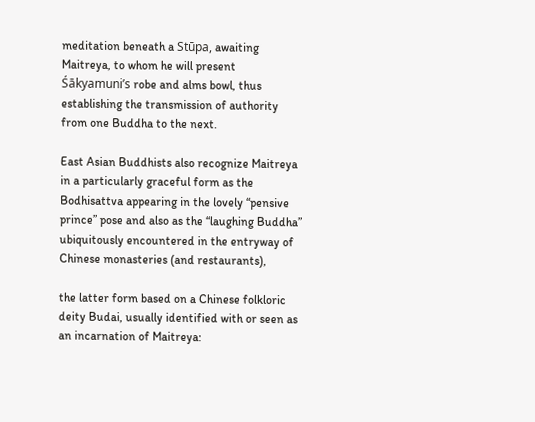meditation beneath a Stūpa, awaiting Maitreya, to whom he will present Śākyamuni’s robe and alms bowl, thus establishing the transmission of authority from one Buddha to the next.

East Asian Buddhists also recognize Maitreya in a particularly graceful form as the Bodhisattva appearing in the lovely “pensive prince” pose and also as the “laughing Buddha” ubiquitously encountered in the entryway of Chinese monasteries (and restaurants),

the latter form based on a Chinese folkloric deity Budai, usually identified with or seen as an incarnation of Maitreya: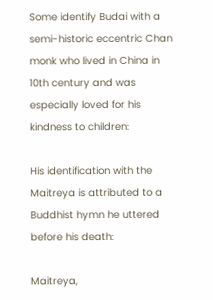Some identify Budai with a semi-historic eccentric Chan monk who lived in China in 10th century and was especially loved for his kindness to children:

His identification with the Maitreya is attributed to a Buddhist hymn he uttered before his death:

Maitreya,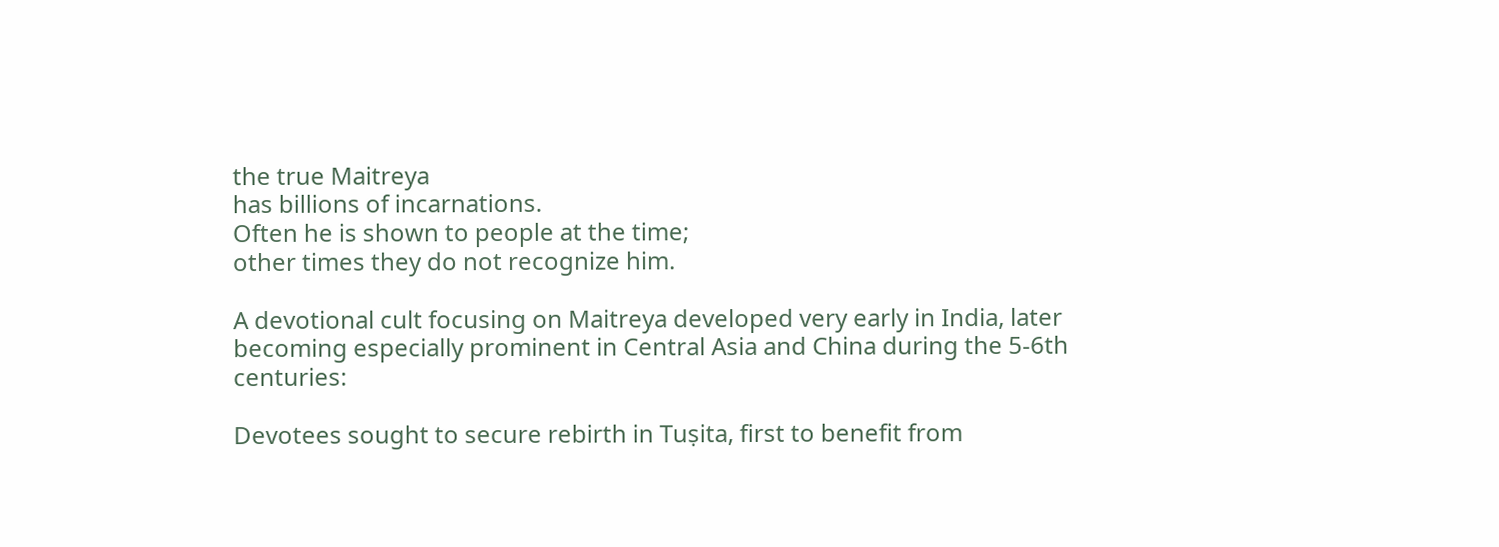the true Maitreya
has billions of incarnations.
Often he is shown to people at the time;
other times they do not recognize him.

A devotional cult focusing on Maitreya developed very early in India, later becoming especially prominent in Central Asia and China during the 5-6th centuries:

Devotees sought to secure rebirth in Tuṣita, first to benefit from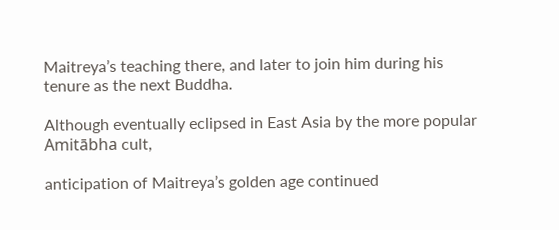Maitreya’s teaching there, and later to join him during his tenure as the next Buddha.

Although eventually eclipsed in East Asia by the more popular Amitābha cult,

anticipation of Maitreya’s golden age continued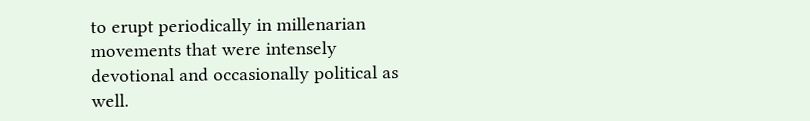to erupt periodically in millenarian movements that were intensely devotional and occasionally political as well.